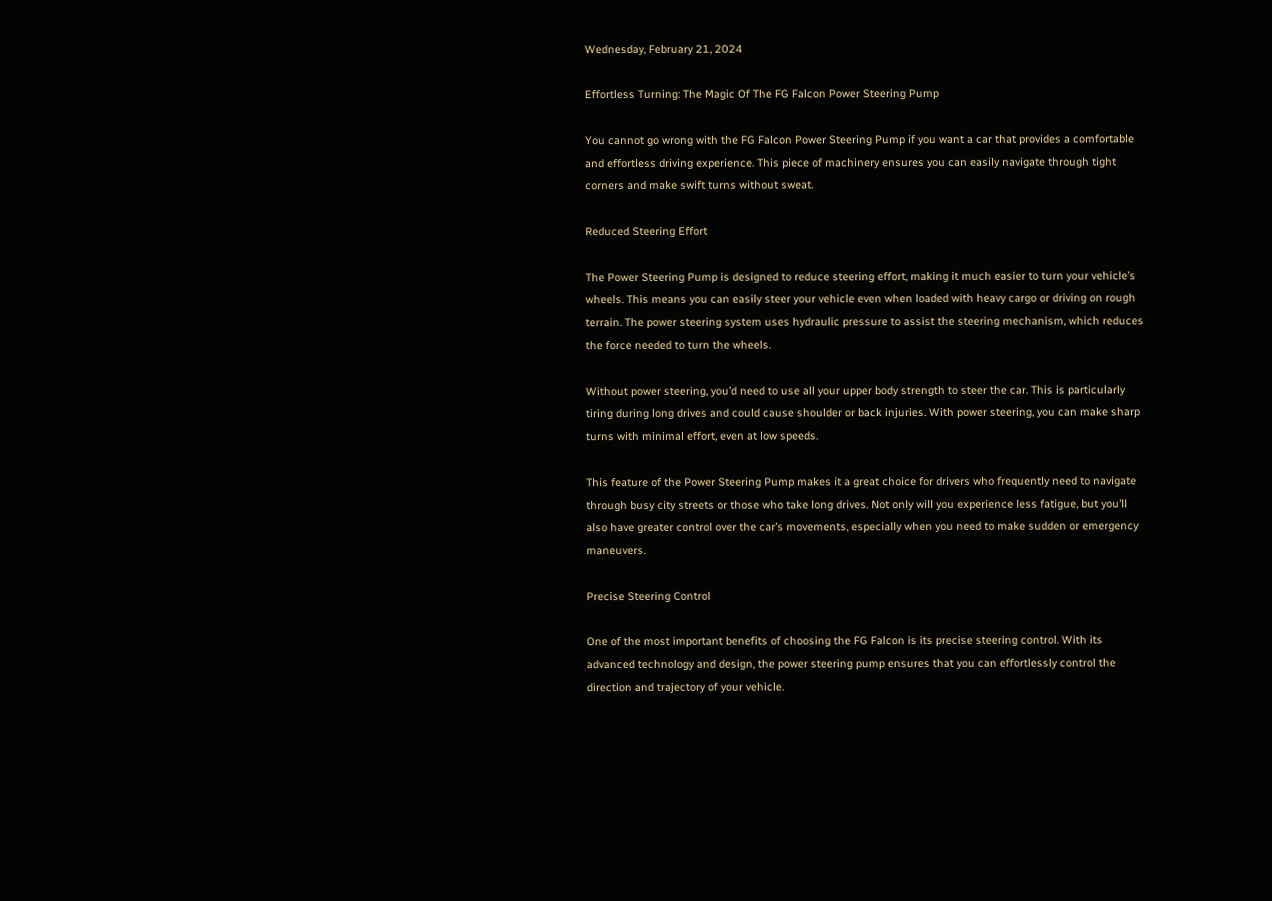Wednesday, February 21, 2024

Effortless Turning: The Magic Of The FG Falcon Power Steering Pump

You cannot go wrong with the FG Falcon Power Steering Pump if you want a car that provides a comfortable and effortless driving experience. This piece of machinery ensures you can easily navigate through tight corners and make swift turns without sweat.

Reduced Steering Effort

The Power Steering Pump is designed to reduce steering effort, making it much easier to turn your vehicle’s wheels. This means you can easily steer your vehicle even when loaded with heavy cargo or driving on rough terrain. The power steering system uses hydraulic pressure to assist the steering mechanism, which reduces the force needed to turn the wheels.

Without power steering, you’d need to use all your upper body strength to steer the car. This is particularly tiring during long drives and could cause shoulder or back injuries. With power steering, you can make sharp turns with minimal effort, even at low speeds.

This feature of the Power Steering Pump makes it a great choice for drivers who frequently need to navigate through busy city streets or those who take long drives. Not only will you experience less fatigue, but you’ll also have greater control over the car’s movements, especially when you need to make sudden or emergency maneuvers.

Precise Steering Control

One of the most important benefits of choosing the FG Falcon is its precise steering control. With its advanced technology and design, the power steering pump ensures that you can effortlessly control the direction and trajectory of your vehicle.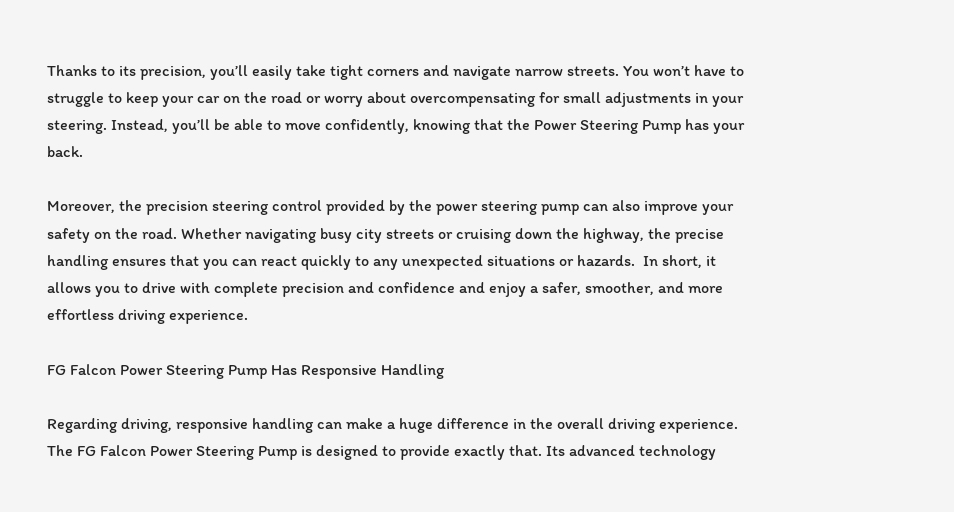Thanks to its precision, you’ll easily take tight corners and navigate narrow streets. You won’t have to struggle to keep your car on the road or worry about overcompensating for small adjustments in your steering. Instead, you’ll be able to move confidently, knowing that the Power Steering Pump has your back.

Moreover, the precision steering control provided by the power steering pump can also improve your safety on the road. Whether navigating busy city streets or cruising down the highway, the precise handling ensures that you can react quickly to any unexpected situations or hazards.  In short, it allows you to drive with complete precision and confidence and enjoy a safer, smoother, and more effortless driving experience.

FG Falcon Power Steering Pump Has Responsive Handling

Regarding driving, responsive handling can make a huge difference in the overall driving experience. The FG Falcon Power Steering Pump is designed to provide exactly that. Its advanced technology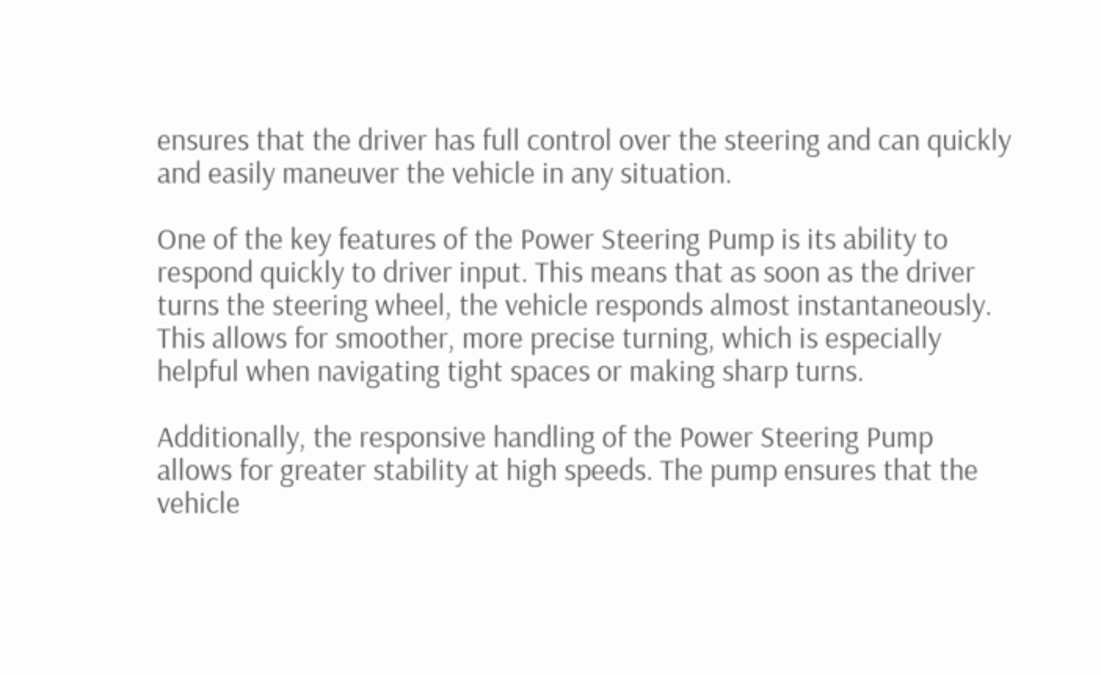ensures that the driver has full control over the steering and can quickly and easily maneuver the vehicle in any situation.

One of the key features of the Power Steering Pump is its ability to respond quickly to driver input. This means that as soon as the driver turns the steering wheel, the vehicle responds almost instantaneously. This allows for smoother, more precise turning, which is especially helpful when navigating tight spaces or making sharp turns.

Additionally, the responsive handling of the Power Steering Pump allows for greater stability at high speeds. The pump ensures that the vehicle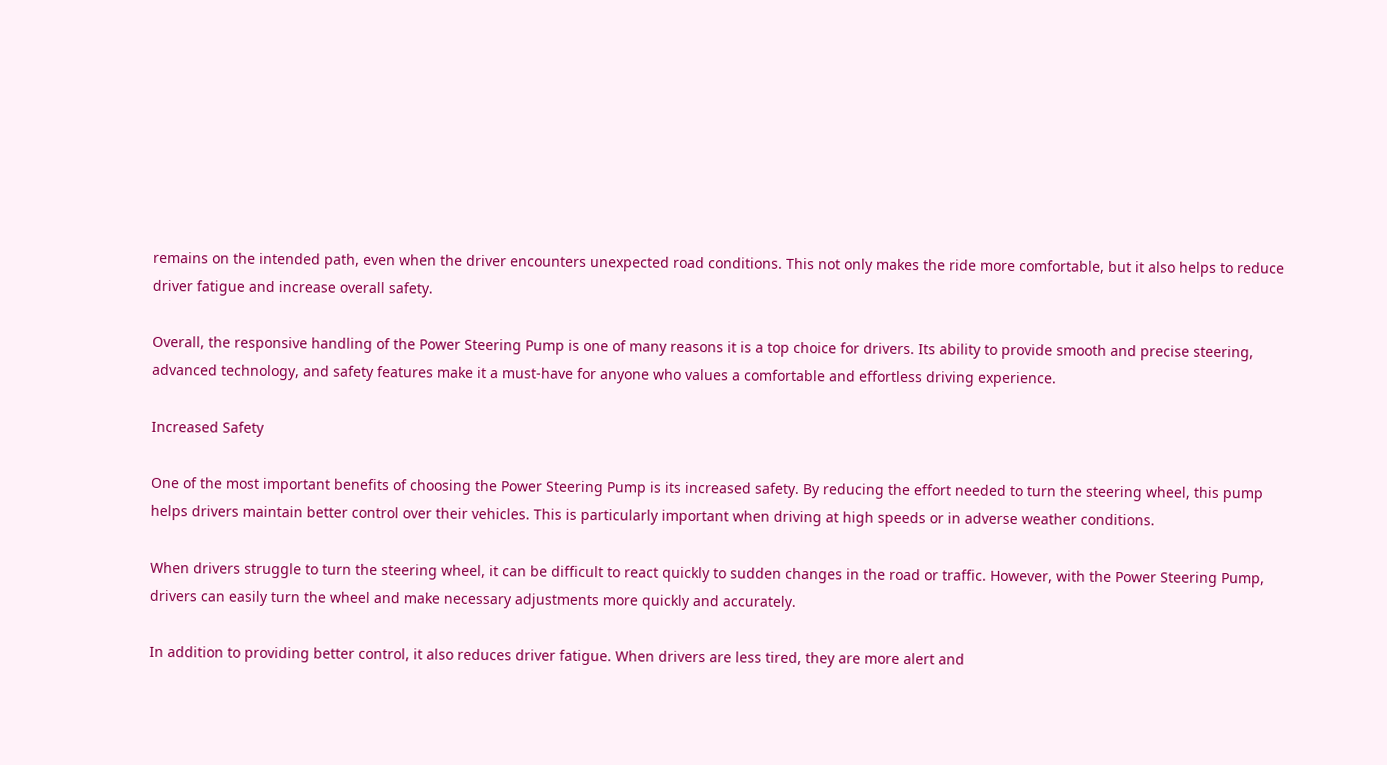remains on the intended path, even when the driver encounters unexpected road conditions. This not only makes the ride more comfortable, but it also helps to reduce driver fatigue and increase overall safety.

Overall, the responsive handling of the Power Steering Pump is one of many reasons it is a top choice for drivers. Its ability to provide smooth and precise steering, advanced technology, and safety features make it a must-have for anyone who values a comfortable and effortless driving experience.

Increased Safety

One of the most important benefits of choosing the Power Steering Pump is its increased safety. By reducing the effort needed to turn the steering wheel, this pump helps drivers maintain better control over their vehicles. This is particularly important when driving at high speeds or in adverse weather conditions.

When drivers struggle to turn the steering wheel, it can be difficult to react quickly to sudden changes in the road or traffic. However, with the Power Steering Pump, drivers can easily turn the wheel and make necessary adjustments more quickly and accurately.

In addition to providing better control, it also reduces driver fatigue. When drivers are less tired, they are more alert and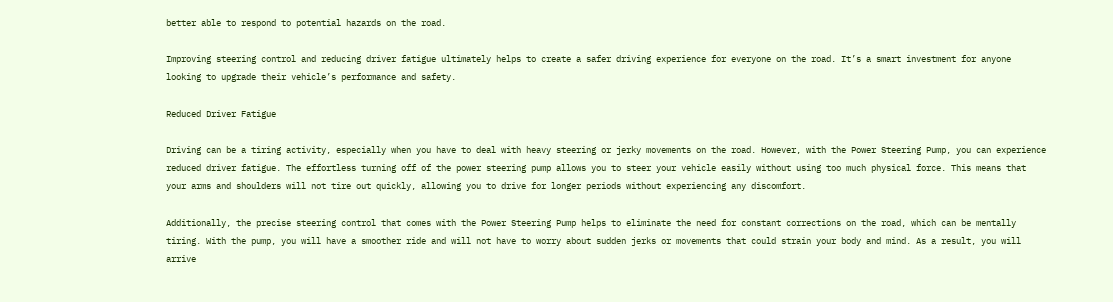better able to respond to potential hazards on the road.

Improving steering control and reducing driver fatigue ultimately helps to create a safer driving experience for everyone on the road. It’s a smart investment for anyone looking to upgrade their vehicle’s performance and safety.

Reduced Driver Fatigue

Driving can be a tiring activity, especially when you have to deal with heavy steering or jerky movements on the road. However, with the Power Steering Pump, you can experience reduced driver fatigue. The effortless turning off of the power steering pump allows you to steer your vehicle easily without using too much physical force. This means that your arms and shoulders will not tire out quickly, allowing you to drive for longer periods without experiencing any discomfort.

Additionally, the precise steering control that comes with the Power Steering Pump helps to eliminate the need for constant corrections on the road, which can be mentally tiring. With the pump, you will have a smoother ride and will not have to worry about sudden jerks or movements that could strain your body and mind. As a result, you will arrive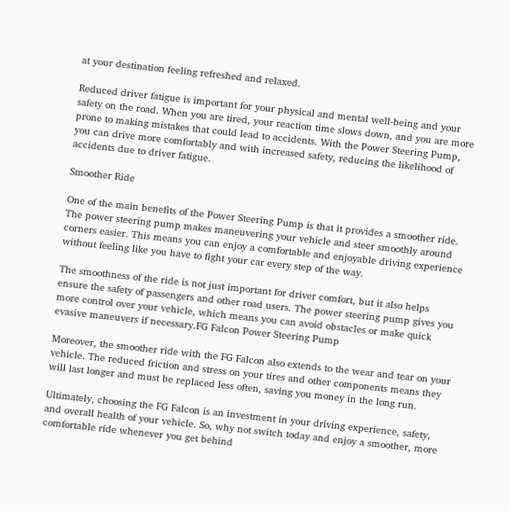at your destination feeling refreshed and relaxed.

Reduced driver fatigue is important for your physical and mental well-being and your safety on the road. When you are tired, your reaction time slows down, and you are more prone to making mistakes that could lead to accidents. With the Power Steering Pump, you can drive more comfortably and with increased safety, reducing the likelihood of accidents due to driver fatigue.

Smoother Ride

One of the main benefits of the Power Steering Pump is that it provides a smoother ride. The power steering pump makes maneuvering your vehicle and steer smoothly around corners easier. This means you can enjoy a comfortable and enjoyable driving experience without feeling like you have to fight your car every step of the way.

The smoothness of the ride is not just important for driver comfort, but it also helps ensure the safety of passengers and other road users. The power steering pump gives you more control over your vehicle, which means you can avoid obstacles or make quick evasive maneuvers if necessary.FG Falcon Power Steering Pump

Moreover, the smoother ride with the FG Falcon also extends to the wear and tear on your vehicle. The reduced friction and stress on your tires and other components means they will last longer and must be replaced less often, saving you money in the long run.

Ultimately, choosing the FG Falcon is an investment in your driving experience, safety, and overall health of your vehicle. So, why not switch today and enjoy a smoother, more comfortable ride whenever you get behind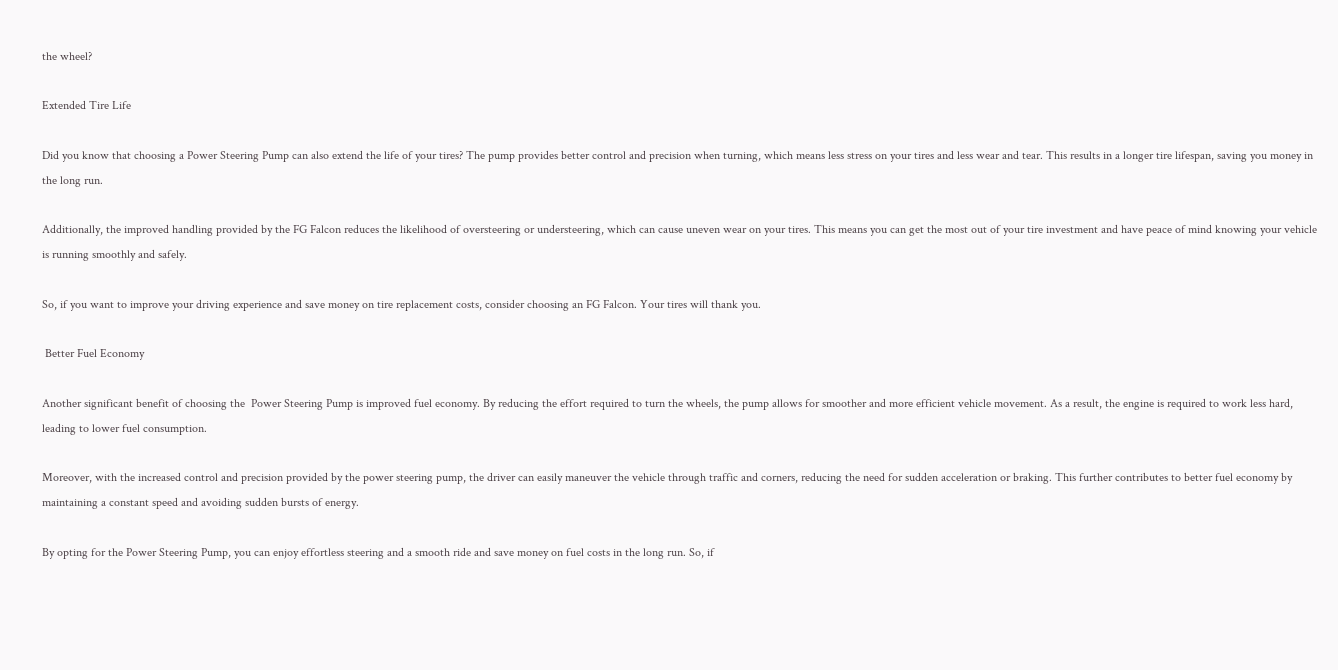the wheel?

Extended Tire Life

Did you know that choosing a Power Steering Pump can also extend the life of your tires? The pump provides better control and precision when turning, which means less stress on your tires and less wear and tear. This results in a longer tire lifespan, saving you money in the long run.

Additionally, the improved handling provided by the FG Falcon reduces the likelihood of oversteering or understeering, which can cause uneven wear on your tires. This means you can get the most out of your tire investment and have peace of mind knowing your vehicle is running smoothly and safely.

So, if you want to improve your driving experience and save money on tire replacement costs, consider choosing an FG Falcon. Your tires will thank you.

 Better Fuel Economy

Another significant benefit of choosing the  Power Steering Pump is improved fuel economy. By reducing the effort required to turn the wheels, the pump allows for smoother and more efficient vehicle movement. As a result, the engine is required to work less hard, leading to lower fuel consumption.

Moreover, with the increased control and precision provided by the power steering pump, the driver can easily maneuver the vehicle through traffic and corners, reducing the need for sudden acceleration or braking. This further contributes to better fuel economy by maintaining a constant speed and avoiding sudden bursts of energy.

By opting for the Power Steering Pump, you can enjoy effortless steering and a smooth ride and save money on fuel costs in the long run. So, if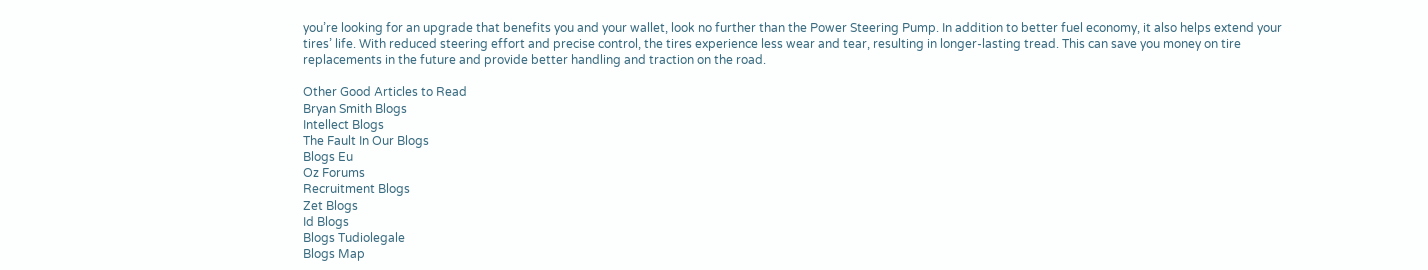you’re looking for an upgrade that benefits you and your wallet, look no further than the Power Steering Pump. In addition to better fuel economy, it also helps extend your tires’ life. With reduced steering effort and precise control, the tires experience less wear and tear, resulting in longer-lasting tread. This can save you money on tire replacements in the future and provide better handling and traction on the road.

Other Good Articles to Read
Bryan Smith Blogs
Intellect Blogs
The Fault In Our Blogs
Blogs Eu
Oz Forums
Recruitment Blogs
Zet Blogs
Id Blogs
Blogs Tudiolegale
Blogs Map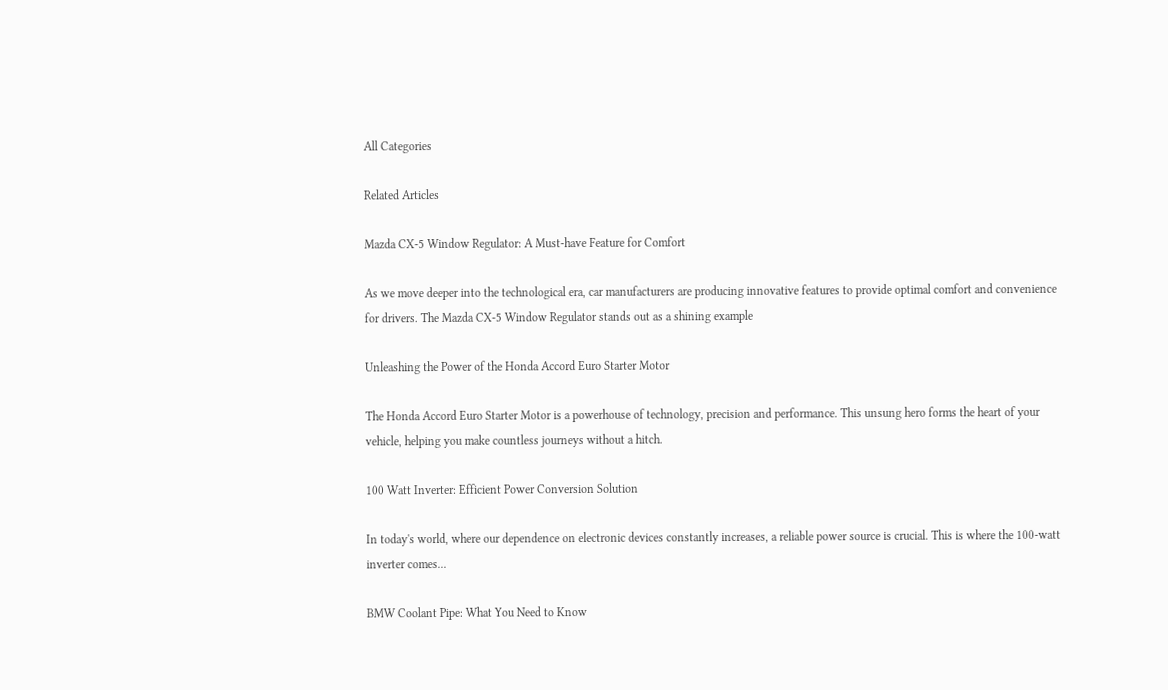All Categories

Related Articles

Mazda CX-5 Window Regulator: A Must-have Feature for Comfort

As we move deeper into the technological era, car manufacturers are producing innovative features to provide optimal comfort and convenience for drivers. The Mazda CX-5 Window Regulator stands out as a shining example

Unleashing the Power of the Honda Accord Euro Starter Motor

The Honda Accord Euro Starter Motor is a powerhouse of technology, precision and performance. This unsung hero forms the heart of your vehicle, helping you make countless journeys without a hitch.

100 Watt Inverter: Efficient Power Conversion Solution

In today's world, where our dependence on electronic devices constantly increases, a reliable power source is crucial. This is where the 100-watt inverter comes...

BMW Coolant Pipe: What You Need to Know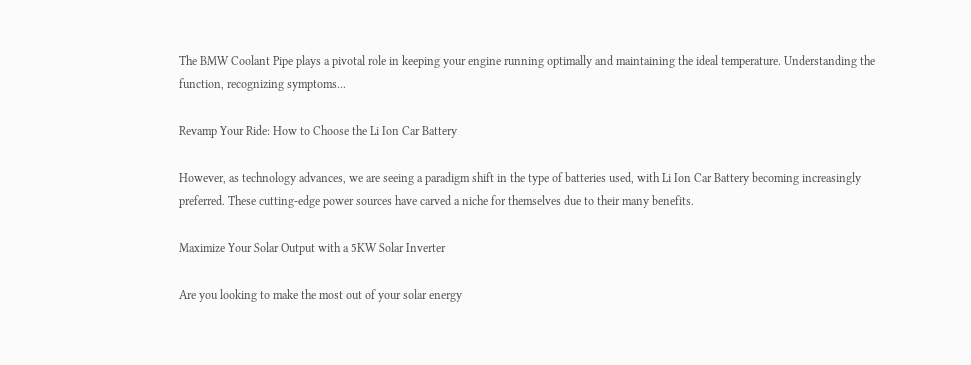The BMW Coolant Pipe plays a pivotal role in keeping your engine running optimally and maintaining the ideal temperature. Understanding the function, recognizing symptoms...

Revamp Your Ride: How to Choose the Li Ion Car Battery

However, as technology advances, we are seeing a paradigm shift in the type of batteries used, with Li Ion Car Battery becoming increasingly preferred. These cutting-edge power sources have carved a niche for themselves due to their many benefits.

Maximize Your Solar Output with a 5KW Solar Inverter

Are you looking to make the most out of your solar energy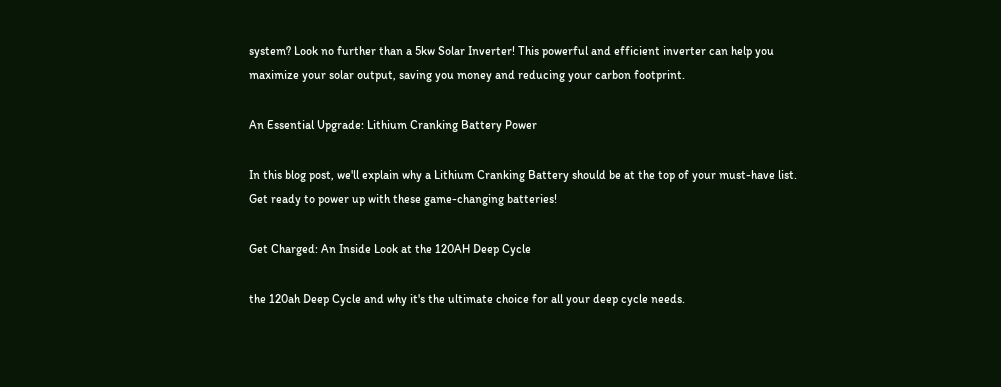system? Look no further than a 5kw Solar Inverter! This powerful and efficient inverter can help you maximize your solar output, saving you money and reducing your carbon footprint.

An Essential Upgrade: Lithium Cranking Battery Power

In this blog post, we'll explain why a Lithium Cranking Battery should be at the top of your must-have list. Get ready to power up with these game-changing batteries!

Get Charged: An Inside Look at the 120AH Deep Cycle

the 120ah Deep Cycle and why it's the ultimate choice for all your deep cycle needs.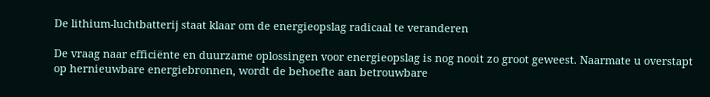De lithium-luchtbatterij staat klaar om de energieopslag radicaal te veranderen

De vraag naar efficiënte en duurzame oplossingen voor energieopslag is nog nooit zo groot geweest. Naarmate u overstapt op hernieuwbare energiebronnen, wordt de behoefte aan betrouwbare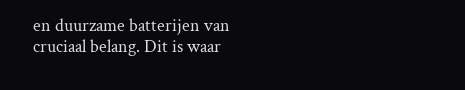en duurzame batterijen van cruciaal belang. Dit is waar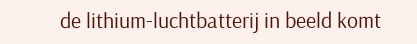de lithium-luchtbatterij in beeld komt